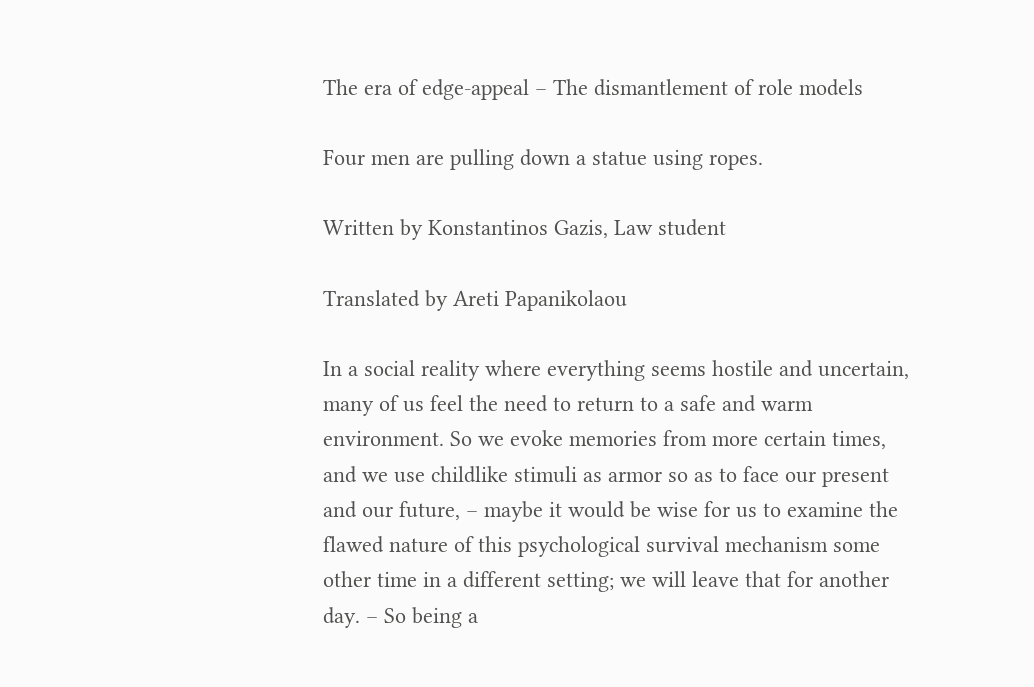The era of edge-appeal – The dismantlement of role models

Four men are pulling down a statue using ropes.

Written by Konstantinos Gazis, Law student

Translated by Areti Papanikolaou

In a social reality where everything seems hostile and uncertain, many of us feel the need to return to a safe and warm environment. So we evoke memories from more certain times, and we use childlike stimuli as armor so as to face our present and our future, – maybe it would be wise for us to examine the flawed nature of this psychological survival mechanism some other time in a different setting; we will leave that for another day. – So being a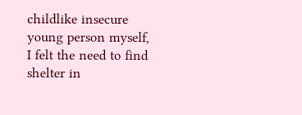childlike insecure young person myself, I felt the need to find shelter in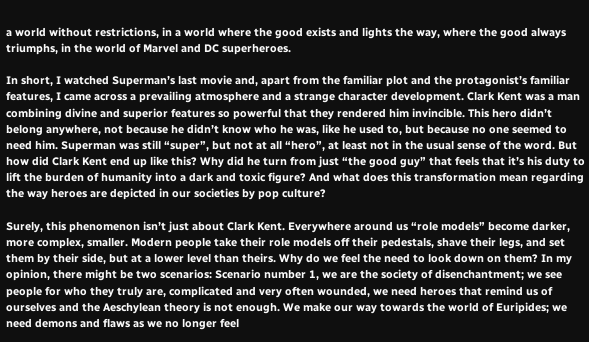a world without restrictions, in a world where the good exists and lights the way, where the good always triumphs, in the world of Marvel and DC superheroes.

In short, I watched Superman’s last movie and, apart from the familiar plot and the protagonist’s familiar features, I came across a prevailing atmosphere and a strange character development. Clark Kent was a man combining divine and superior features so powerful that they rendered him invincible. This hero didn’t belong anywhere, not because he didn’t know who he was, like he used to, but because no one seemed to need him. Superman was still “super”, but not at all “hero”, at least not in the usual sense of the word. But how did Clark Kent end up like this? Why did he turn from just “the good guy” that feels that it’s his duty to lift the burden of humanity into a dark and toxic figure? And what does this transformation mean regarding the way heroes are depicted in our societies by pop culture?

Surely, this phenomenon isn’t just about Clark Kent. Everywhere around us “role models” become darker, more complex, smaller. Modern people take their role models off their pedestals, shave their legs, and set them by their side, but at a lower level than theirs. Why do we feel the need to look down on them? In my opinion, there might be two scenarios: Scenario number 1, we are the society of disenchantment; we see people for who they truly are, complicated and very often wounded, we need heroes that remind us of ourselves and the Aeschylean theory is not enough. We make our way towards the world of Euripides; we need demons and flaws as we no longer feel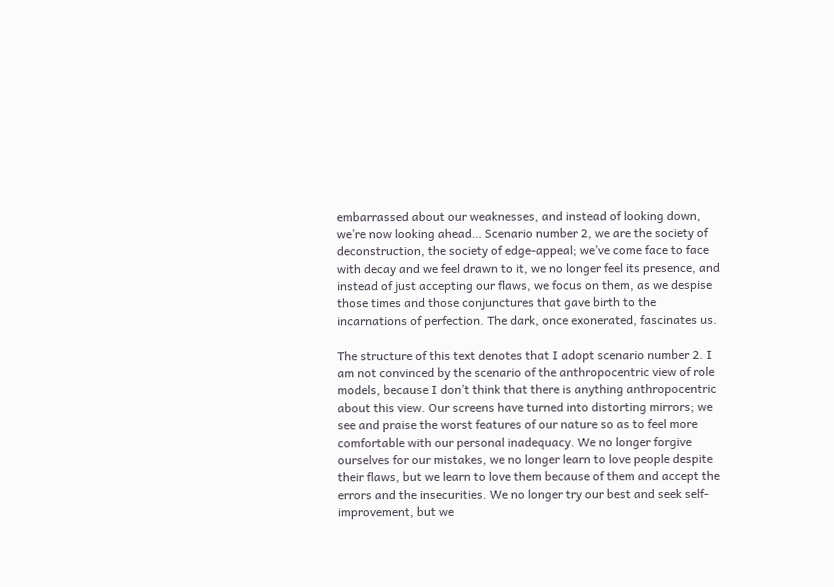embarrassed about our weaknesses, and instead of looking down, we’re now looking ahead… Scenario number 2, we are the society of deconstruction, the society of edge-appeal; we’ve come face to face with decay and we feel drawn to it, we no longer feel its presence, and instead of just accepting our flaws, we focus on them, as we despise those times and those conjunctures that gave birth to the incarnations of perfection. The dark, once exonerated, fascinates us.

The structure of this text denotes that I adopt scenario number 2. I am not convinced by the scenario of the anthropocentric view of role models, because I don’t think that there is anything anthropocentric about this view. Our screens have turned into distorting mirrors; we see and praise the worst features of our nature so as to feel more comfortable with our personal inadequacy. We no longer forgive ourselves for our mistakes, we no longer learn to love people despite their flaws, but we learn to love them because of them and accept the errors and the insecurities. We no longer try our best and seek self-improvement, but we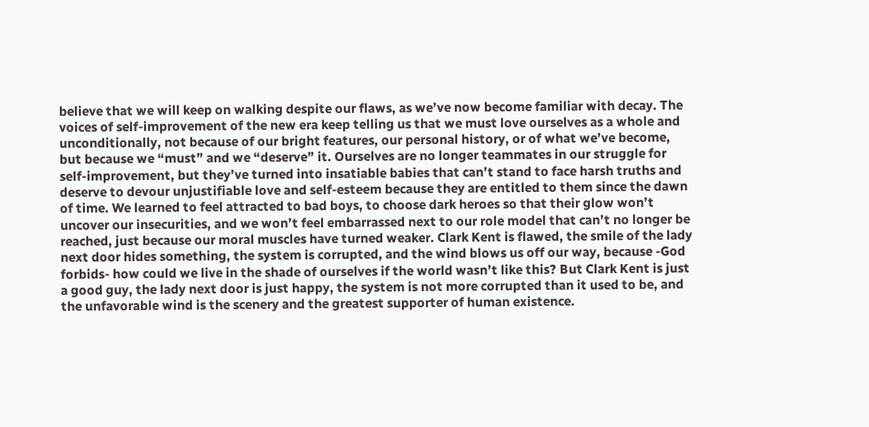believe that we will keep on walking despite our flaws, as we’ve now become familiar with decay. The voices of self-improvement of the new era keep telling us that we must love ourselves as a whole and unconditionally, not because of our bright features, our personal history, or of what we’ve become, but because we “must” and we “deserve” it. Ourselves are no longer teammates in our struggle for self-improvement, but they’ve turned into insatiable babies that can’t stand to face harsh truths and deserve to devour unjustifiable love and self-esteem because they are entitled to them since the dawn of time. We learned to feel attracted to bad boys, to choose dark heroes so that their glow won’t uncover our insecurities, and we won’t feel embarrassed next to our role model that can’t no longer be reached, just because our moral muscles have turned weaker. Clark Kent is flawed, the smile of the lady next door hides something, the system is corrupted, and the wind blows us off our way, because -God forbids- how could we live in the shade of ourselves if the world wasn’t like this? But Clark Kent is just a good guy, the lady next door is just happy, the system is not more corrupted than it used to be, and the unfavorable wind is the scenery and the greatest supporter of human existence.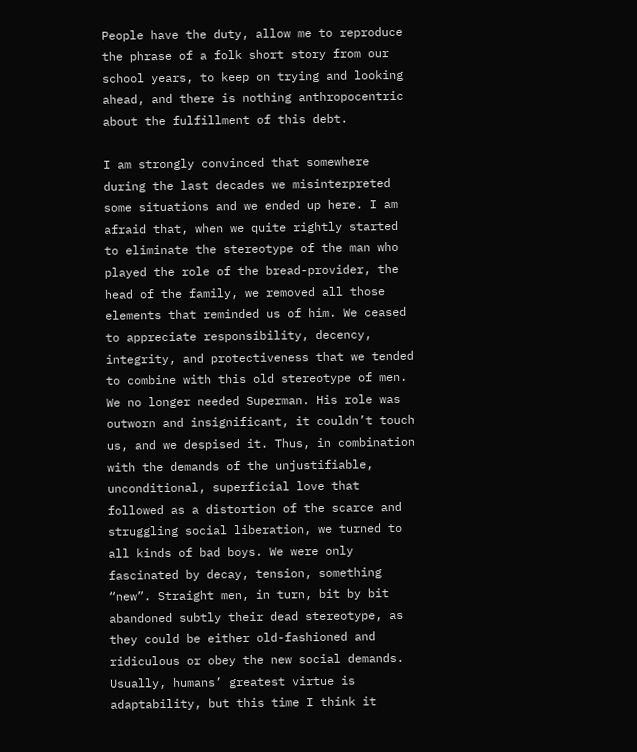People have the duty, allow me to reproduce the phrase of a folk short story from our school years, to keep on trying and looking ahead, and there is nothing anthropocentric about the fulfillment of this debt.

I am strongly convinced that somewhere during the last decades we misinterpreted some situations and we ended up here. I am afraid that, when we quite rightly started to eliminate the stereotype of the man who played the role of the bread-provider, the head of the family, we removed all those elements that reminded us of him. We ceased to appreciate responsibility, decency, integrity, and protectiveness that we tended to combine with this old stereotype of men. We no longer needed Superman. His role was outworn and insignificant, it couldn’t touch us, and we despised it. Thus, in combination with the demands of the unjustifiable, unconditional, superficial love that followed as a distortion of the scarce and struggling social liberation, we turned to all kinds of bad boys. We were only fascinated by decay, tension, something “new”. Straight men, in turn, bit by bit abandoned subtly their dead stereotype, as they could be either old-fashioned and ridiculous or obey the new social demands. Usually, humans’ greatest virtue is adaptability, but this time I think it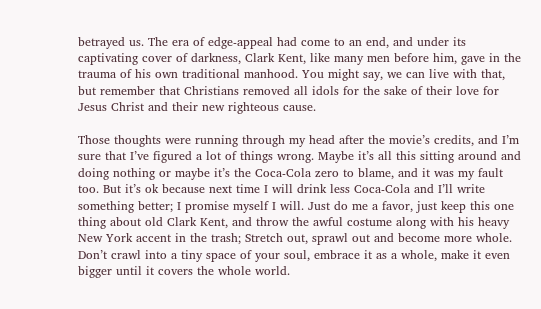betrayed us. The era of edge-appeal had come to an end, and under its captivating cover of darkness, Clark Kent, like many men before him, gave in the trauma of his own traditional manhood. You might say, we can live with that, but remember that Christians removed all idols for the sake of their love for Jesus Christ and their new righteous cause.

Those thoughts were running through my head after the movie’s credits, and I’m sure that I’ve figured a lot of things wrong. Maybe it’s all this sitting around and doing nothing or maybe it’s the Coca-Cola zero to blame, and it was my fault too. But it’s ok because next time I will drink less Coca-Cola and I’ll write something better; I promise myself I will. Just do me a favor, just keep this one thing about old Clark Kent, and throw the awful costume along with his heavy New York accent in the trash; Stretch out, sprawl out and become more whole. Don’t crawl into a tiny space of your soul, embrace it as a whole, make it even bigger until it covers the whole world.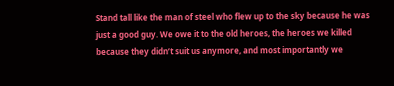Stand tall like the man of steel who flew up to the sky because he was just a good guy. We owe it to the old heroes, the heroes we killed because they didn’t suit us anymore, and most importantly we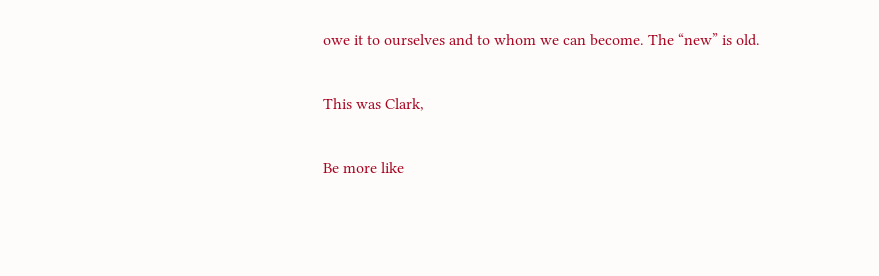owe it to ourselves and to whom we can become. The “new” is old.

This was Clark,

Be more like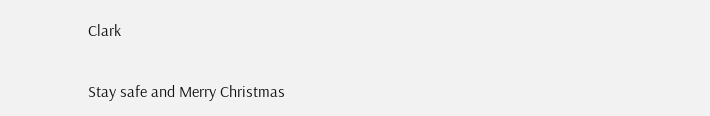Clark

Stay safe and Merry Christmas